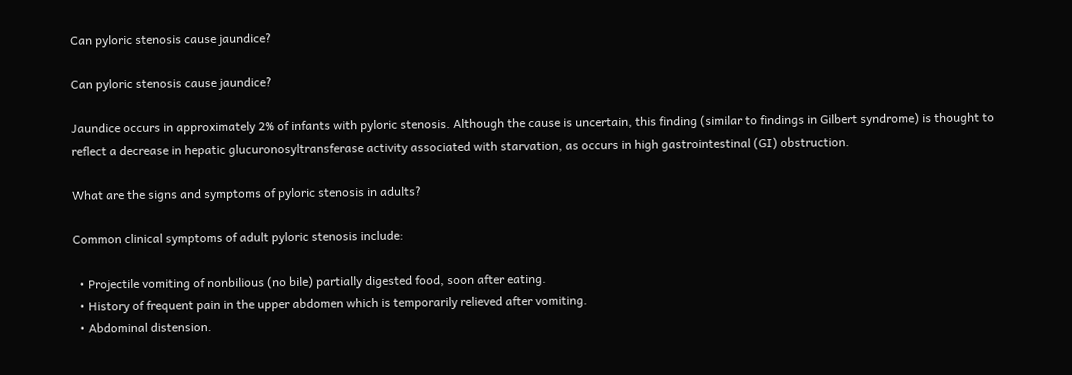Can pyloric stenosis cause jaundice?

Can pyloric stenosis cause jaundice?

Jaundice occurs in approximately 2% of infants with pyloric stenosis. Although the cause is uncertain, this finding (similar to findings in Gilbert syndrome) is thought to reflect a decrease in hepatic glucuronosyltransferase activity associated with starvation, as occurs in high gastrointestinal (GI) obstruction.

What are the signs and symptoms of pyloric stenosis in adults?

Common clinical symptoms of adult pyloric stenosis include:

  • Projectile vomiting of nonbilious (no bile) partially digested food, soon after eating.
  • History of frequent pain in the upper abdomen which is temporarily relieved after vomiting.
  • Abdominal distension.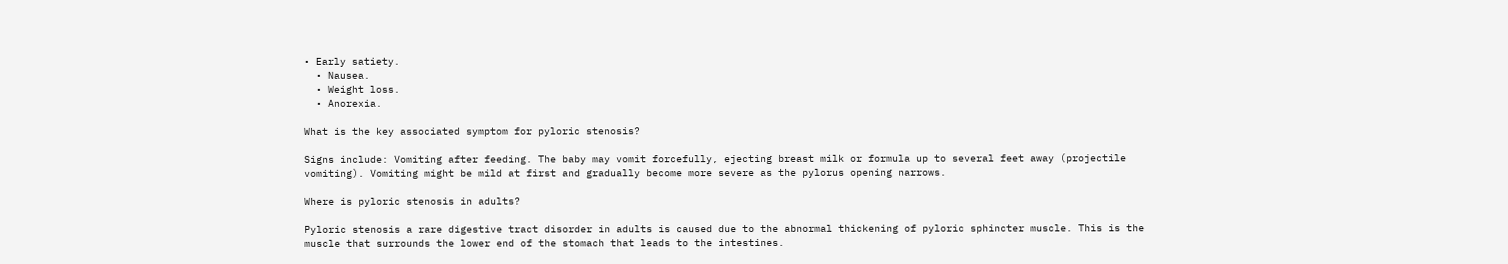• Early satiety.
  • Nausea.
  • Weight loss.
  • Anorexia.

What is the key associated symptom for pyloric stenosis?

Signs include: Vomiting after feeding. The baby may vomit forcefully, ejecting breast milk or formula up to several feet away (projectile vomiting). Vomiting might be mild at first and gradually become more severe as the pylorus opening narrows.

Where is pyloric stenosis in adults?

Pyloric stenosis a rare digestive tract disorder in adults is caused due to the abnormal thickening of pyloric sphincter muscle. This is the muscle that surrounds the lower end of the stomach that leads to the intestines.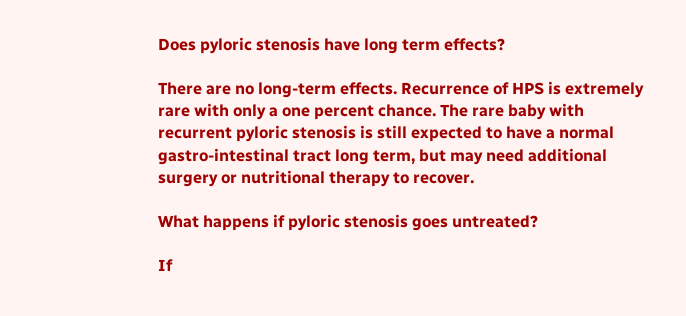Does pyloric stenosis have long term effects?

There are no long-term effects. Recurrence of HPS is extremely rare with only a one percent chance. The rare baby with recurrent pyloric stenosis is still expected to have a normal gastro-intestinal tract long term, but may need additional surgery or nutritional therapy to recover.

What happens if pyloric stenosis goes untreated?

If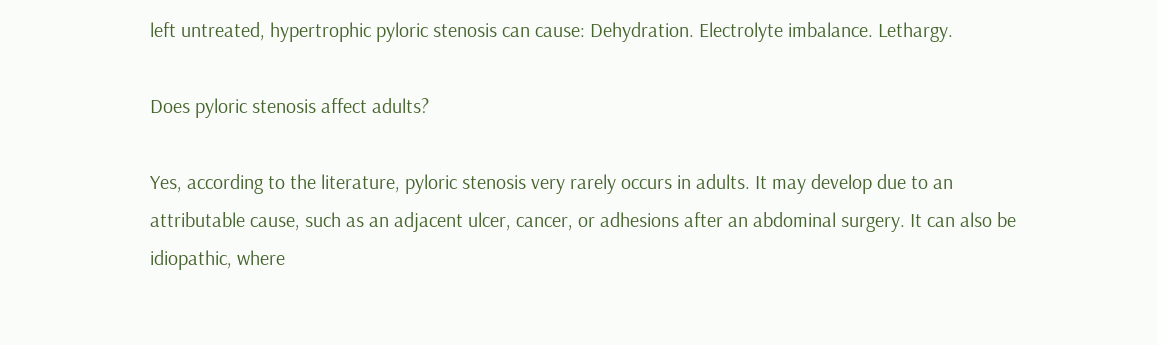left untreated, hypertrophic pyloric stenosis can cause: Dehydration. Electrolyte imbalance. Lethargy.

Does pyloric stenosis affect adults?

Yes, according to the literature, pyloric stenosis very rarely occurs in adults. It may develop due to an attributable cause, such as an adjacent ulcer, cancer, or adhesions after an abdominal surgery. It can also be idiopathic, where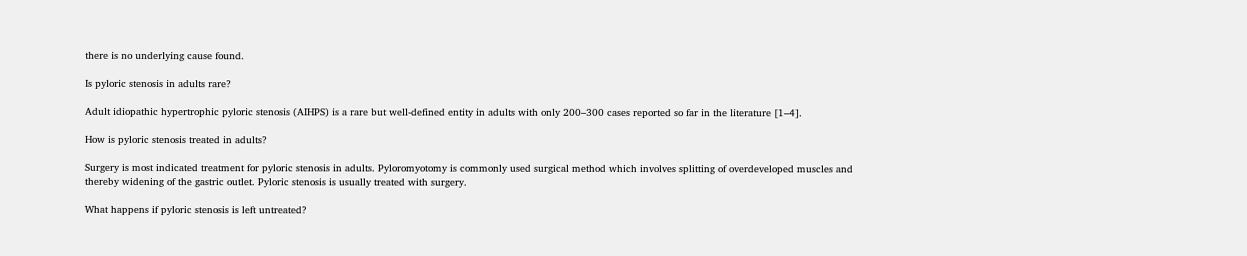there is no underlying cause found.

Is pyloric stenosis in adults rare?

Adult idiopathic hypertrophic pyloric stenosis (AIHPS) is a rare but well-defined entity in adults with only 200–300 cases reported so far in the literature [1–4].

How is pyloric stenosis treated in adults?

Surgery is most indicated treatment for pyloric stenosis in adults. Pyloromyotomy is commonly used surgical method which involves splitting of overdeveloped muscles and thereby widening of the gastric outlet. Pyloric stenosis is usually treated with surgery.

What happens if pyloric stenosis is left untreated?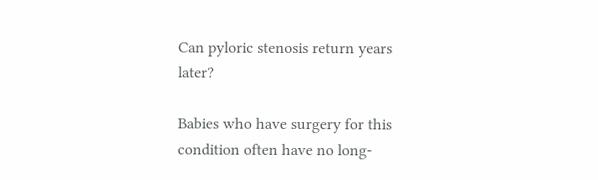Can pyloric stenosis return years later?

Babies who have surgery for this condition often have no long-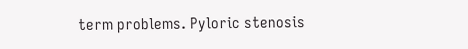term problems. Pyloric stenosis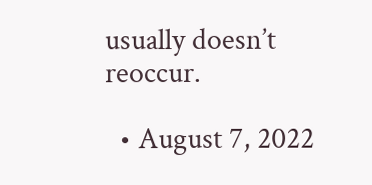usually doesn’t reoccur.

  • August 7, 2022